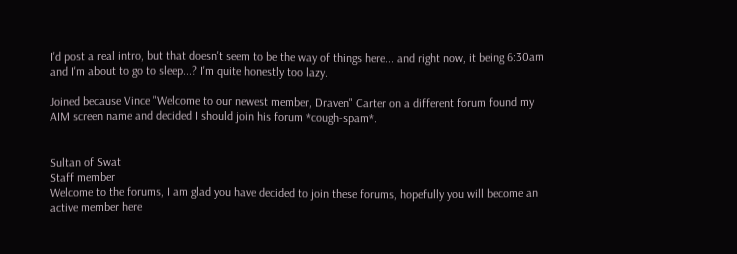I'd post a real intro, but that doesn't seem to be the way of things here... and right now, it being 6:30am and I'm about to go to sleep...? I'm quite honestly too lazy.

Joined because Vince "Welcome to our newest member, Draven" Carter on a different forum found my AIM screen name and decided I should join his forum *cough-spam*.


Sultan of Swat
Staff member
Welcome to the forums, I am glad you have decided to join these forums, hopefully you will become an active member here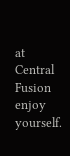at Central Fusion enjoy yourself.